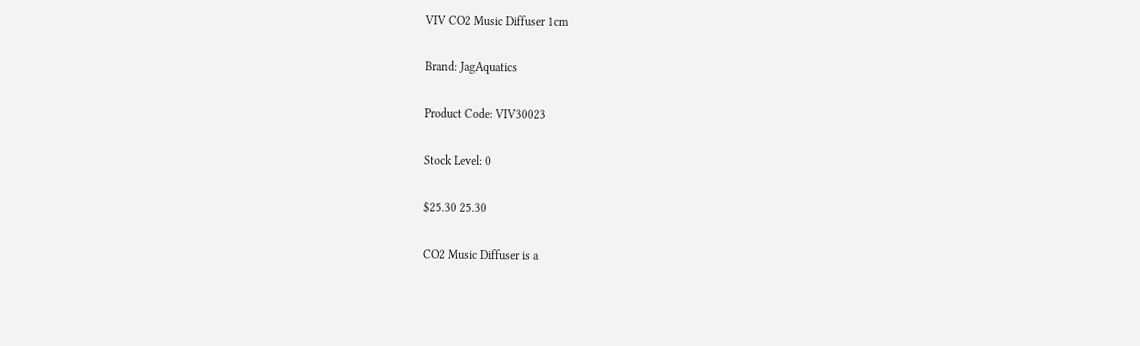VIV CO2 Music Diffuser 1cm

Brand: JagAquatics

Product Code: VIV30023

Stock Level: 0

$25.30 25.30

CO2 Music Diffuser is a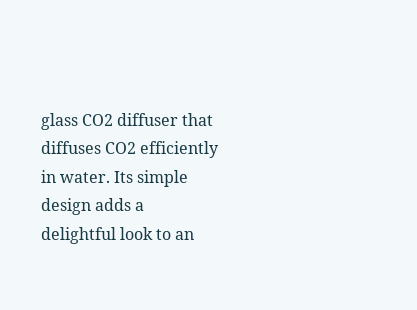glass CO2 diffuser that diffuses CO2 efficiently in water. Its simple design adds a delightful look to an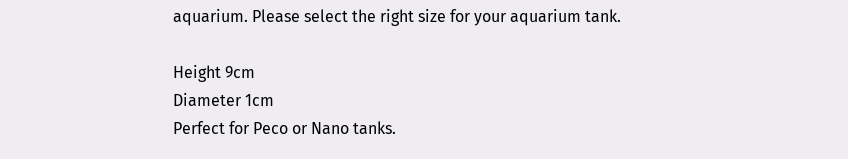aquarium. Please select the right size for your aquarium tank.

Height 9cm
Diameter 1cm
Perfect for Peco or Nano tanks.